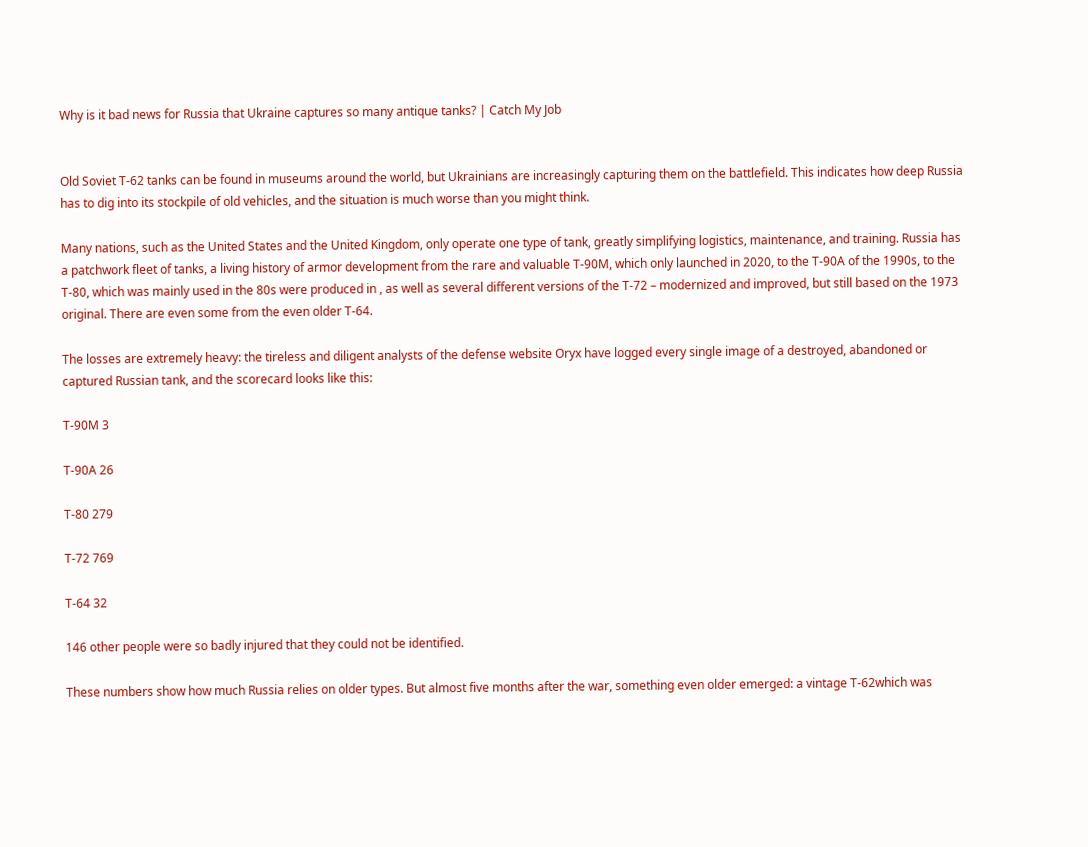Why is it bad news for Russia that Ukraine captures so many antique tanks? | Catch My Job


Old Soviet T-62 tanks can be found in museums around the world, but Ukrainians are increasingly capturing them on the battlefield. This indicates how deep Russia has to dig into its stockpile of old vehicles, and the situation is much worse than you might think.

Many nations, such as the United States and the United Kingdom, only operate one type of tank, greatly simplifying logistics, maintenance, and training. Russia has a patchwork fleet of tanks, a living history of armor development from the rare and valuable T-90M, which only launched in 2020, to the T-90A of the 1990s, to the T-80, which was mainly used in the 80s were produced in , as well as several different versions of the T-72 – modernized and improved, but still based on the 1973 original. There are even some from the even older T-64.

The losses are extremely heavy: the tireless and diligent analysts of the defense website Oryx have logged every single image of a destroyed, abandoned or captured Russian tank, and the scorecard looks like this:

T-90M 3

T-90A 26

T-80 279

T-72 769

T-64 32

146 other people were so badly injured that they could not be identified.

These numbers show how much Russia relies on older types. But almost five months after the war, something even older emerged: a vintage T-62which was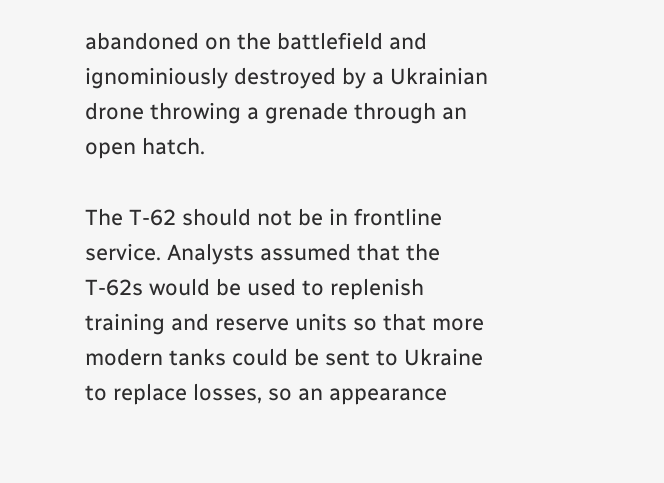abandoned on the battlefield and ignominiously destroyed by a Ukrainian drone throwing a grenade through an open hatch.

The T-62 should not be in frontline service. Analysts assumed that the T-62s would be used to replenish training and reserve units so that more modern tanks could be sent to Ukraine to replace losses, so an appearance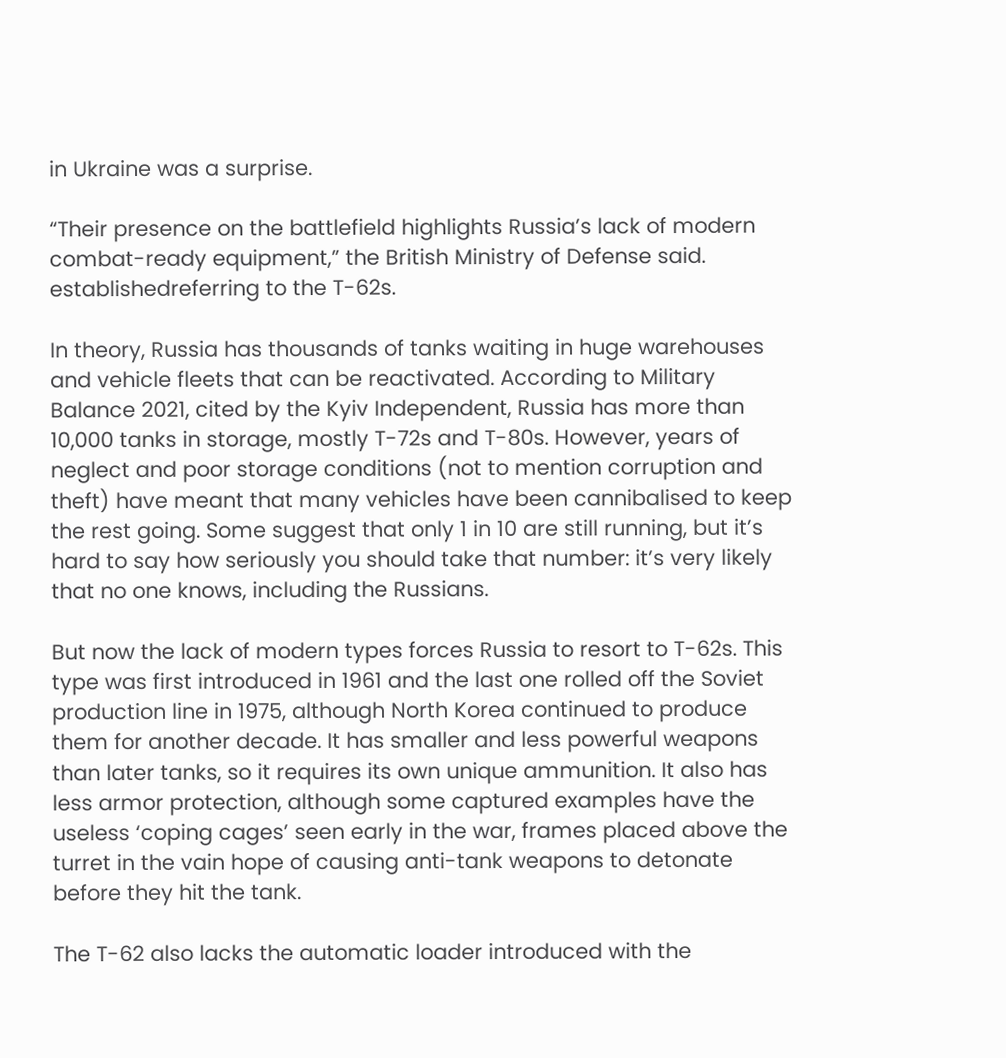in Ukraine was a surprise.

“Their presence on the battlefield highlights Russia’s lack of modern combat-ready equipment,” the British Ministry of Defense said. establishedreferring to the T-62s.

In theory, Russia has thousands of tanks waiting in huge warehouses and vehicle fleets that can be reactivated. According to Military Balance 2021, cited by the Kyiv Independent, Russia has more than 10,000 tanks in storage, mostly T-72s and T-80s. However, years of neglect and poor storage conditions (not to mention corruption and theft) have meant that many vehicles have been cannibalised to keep the rest going. Some suggest that only 1 in 10 are still running, but it’s hard to say how seriously you should take that number: it’s very likely that no one knows, including the Russians.

But now the lack of modern types forces Russia to resort to T-62s. This type was first introduced in 1961 and the last one rolled off the Soviet production line in 1975, although North Korea continued to produce them for another decade. It has smaller and less powerful weapons than later tanks, so it requires its own unique ammunition. It also has less armor protection, although some captured examples have the useless ‘coping cages’ seen early in the war, frames placed above the turret in the vain hope of causing anti-tank weapons to detonate before they hit the tank.

The T-62 also lacks the automatic loader introduced with the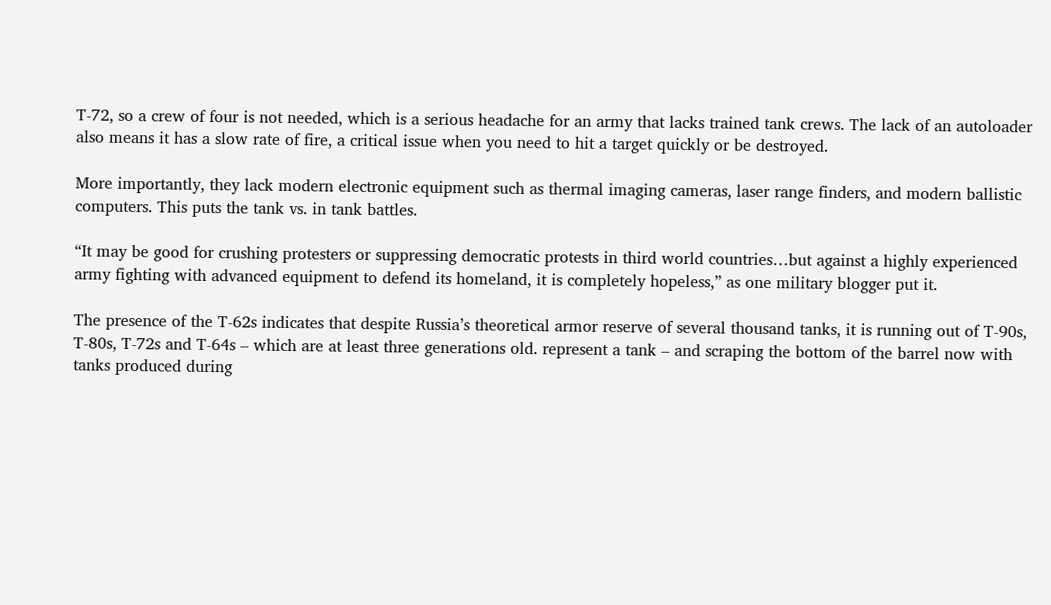T-72, so a crew of four is not needed, which is a serious headache for an army that lacks trained tank crews. The lack of an autoloader also means it has a slow rate of fire, a critical issue when you need to hit a target quickly or be destroyed.

More importantly, they lack modern electronic equipment such as thermal imaging cameras, laser range finders, and modern ballistic computers. This puts the tank vs. in tank battles.

“It may be good for crushing protesters or suppressing democratic protests in third world countries…but against a highly experienced army fighting with advanced equipment to defend its homeland, it is completely hopeless,” as one military blogger put it.

The presence of the T-62s indicates that despite Russia’s theoretical armor reserve of several thousand tanks, it is running out of T-90s, T-80s, T-72s and T-64s – which are at least three generations old. represent a tank – and scraping the bottom of the barrel now with tanks produced during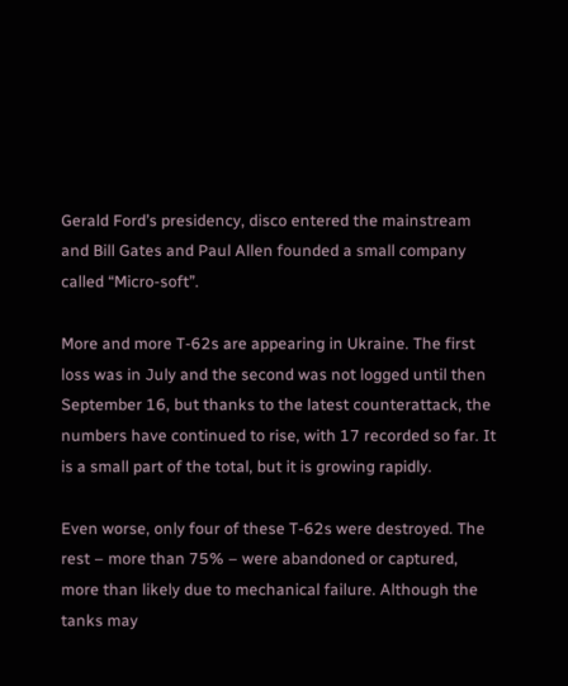Gerald Ford’s presidency, disco entered the mainstream and Bill Gates and Paul Allen founded a small company called “Micro-soft”.

More and more T-62s are appearing in Ukraine. The first loss was in July and the second was not logged until then September 16, but thanks to the latest counterattack, the numbers have continued to rise, with 17 recorded so far. It is a small part of the total, but it is growing rapidly.

Even worse, only four of these T-62s were destroyed. The rest – more than 75% – were abandoned or captured, more than likely due to mechanical failure. Although the tanks may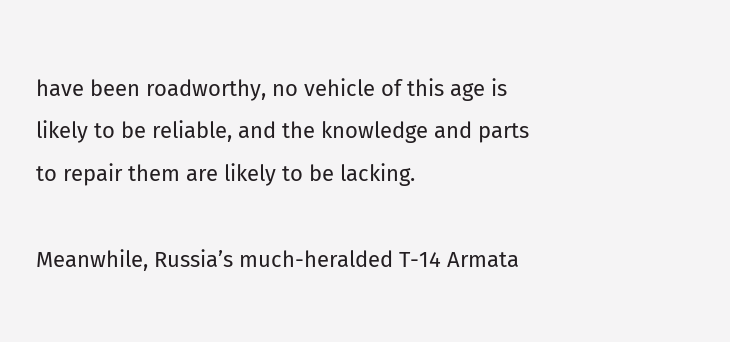have been roadworthy, no vehicle of this age is likely to be reliable, and the knowledge and parts to repair them are likely to be lacking.

Meanwhile, Russia’s much-heralded T-14 Armata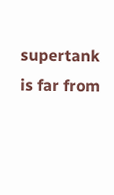supertank is far from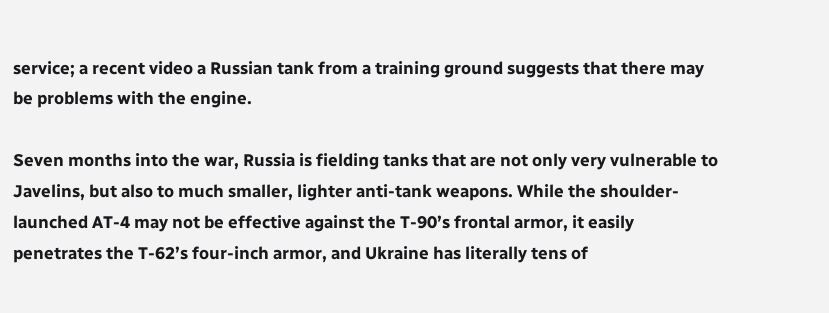service; a recent video a Russian tank from a training ground suggests that there may be problems with the engine.

Seven months into the war, Russia is fielding tanks that are not only very vulnerable to Javelins, but also to much smaller, lighter anti-tank weapons. While the shoulder-launched AT-4 may not be effective against the T-90’s frontal armor, it easily penetrates the T-62’s four-inch armor, and Ukraine has literally tens of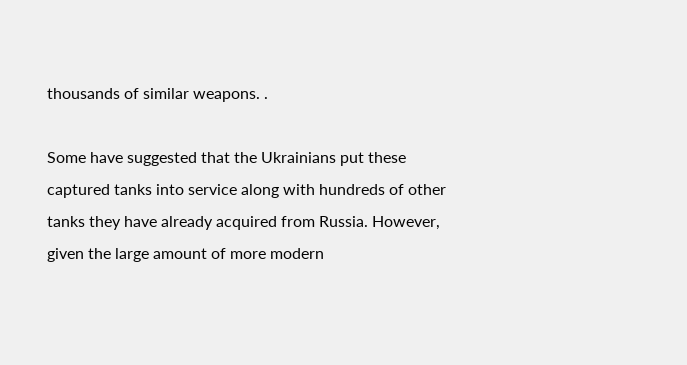thousands of similar weapons. .

Some have suggested that the Ukrainians put these captured tanks into service along with hundreds of other tanks they have already acquired from Russia. However, given the large amount of more modern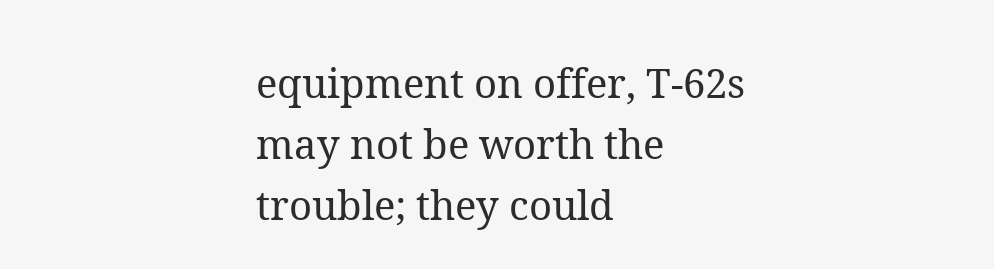equipment on offer, T-62s may not be worth the trouble; they could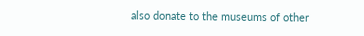also donate to the museums of other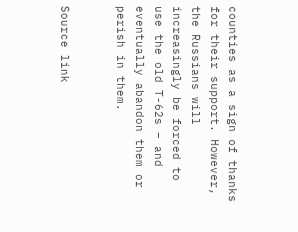counties as a sign of thanks for their support. However, the Russians will increasingly be forced to use the old T-62s – and eventually abandon them or perish in them.


Source link